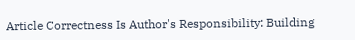Article Correctness Is Author's Responsibility: Building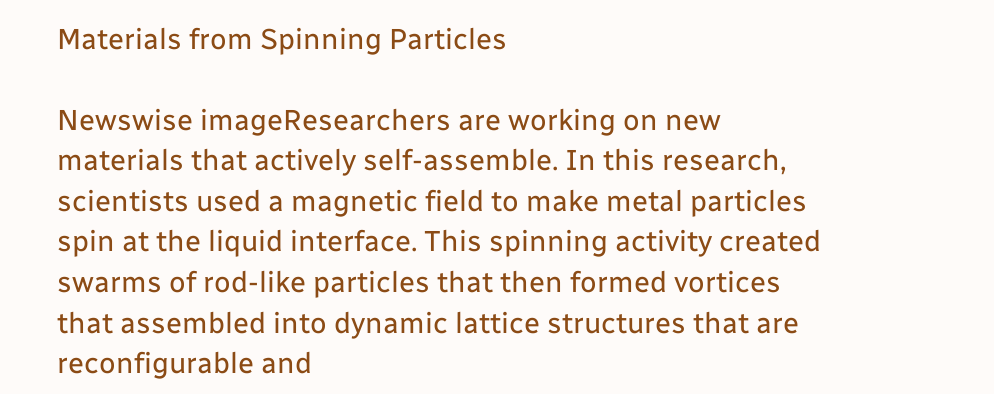Materials from Spinning Particles

Newswise imageResearchers are working on new materials that actively self-assemble. In this research, scientists used a magnetic field to make metal particles spin at the liquid interface. This spinning activity created swarms of rod-like particles that then formed vortices that assembled into dynamic lattice structures that are reconfigurable and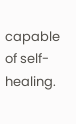capable of self-healing.